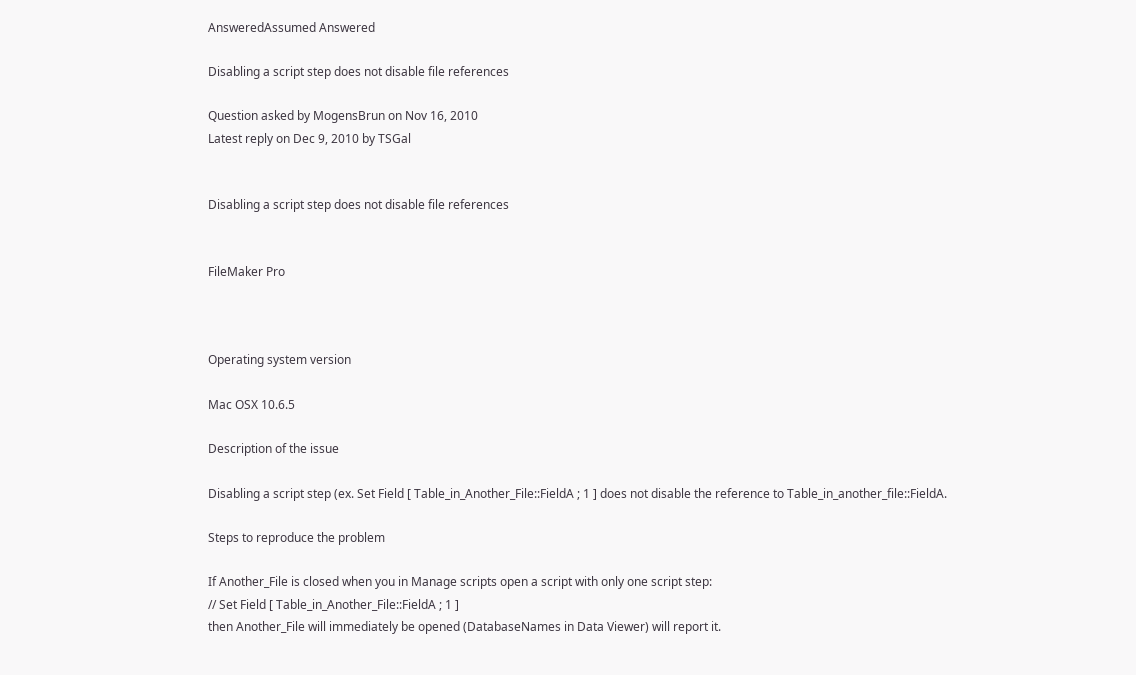AnsweredAssumed Answered

Disabling a script step does not disable file references

Question asked by MogensBrun on Nov 16, 2010
Latest reply on Dec 9, 2010 by TSGal


Disabling a script step does not disable file references


FileMaker Pro



Operating system version

Mac OSX 10.6.5

Description of the issue

Disabling a script step (ex. Set Field [ Table_in_Another_File::FieldA ; 1 ] does not disable the reference to Table_in_another_file::FieldA.

Steps to reproduce the problem

If Another_File is closed when you in Manage scripts open a script with only one script step:
// Set Field [ Table_in_Another_File::FieldA ; 1 ]
then Another_File will immediately be opened (DatabaseNames in Data Viewer) will report it.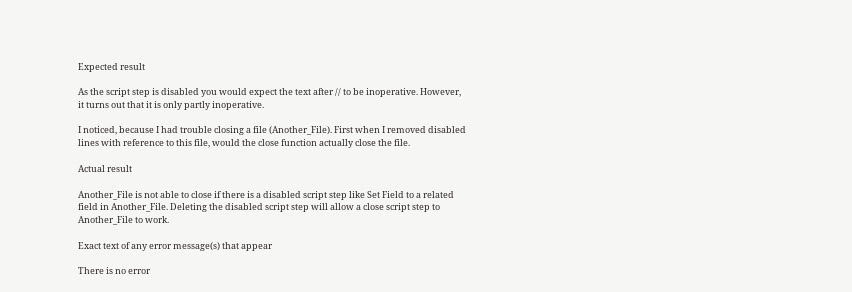Expected result

As the script step is disabled you would expect the text after // to be inoperative. However, it turns out that it is only partly inoperative.

I noticed, because I had trouble closing a file (Another_File). First when I removed disabled lines with reference to this file, would the close function actually close the file.

Actual result

Another_File is not able to close if there is a disabled script step like Set Field to a related field in Another_File. Deleting the disabled script step will allow a close script step to Another_File to work.

Exact text of any error message(s) that appear

There is no error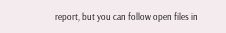report, but you can follow open files in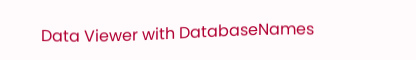Data Viewer with DatabaseNames